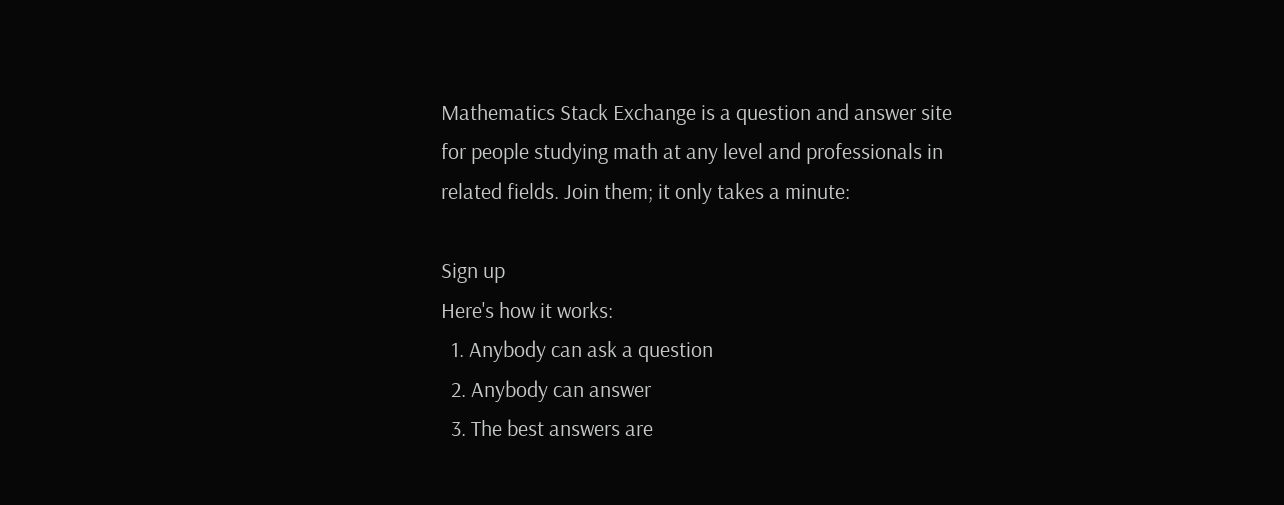Mathematics Stack Exchange is a question and answer site for people studying math at any level and professionals in related fields. Join them; it only takes a minute:

Sign up
Here's how it works:
  1. Anybody can ask a question
  2. Anybody can answer
  3. The best answers are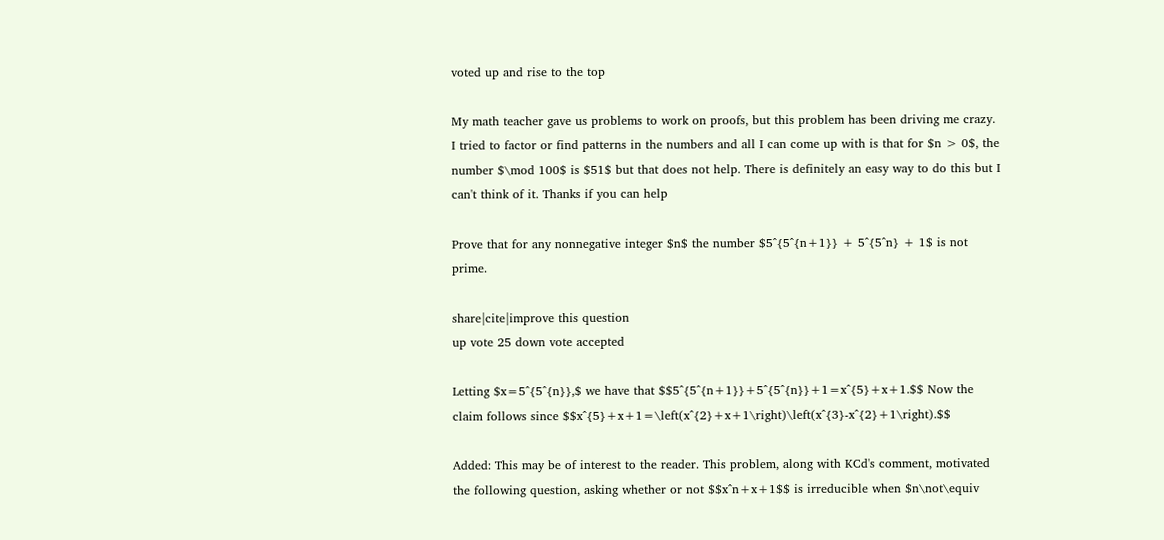voted up and rise to the top

My math teacher gave us problems to work on proofs, but this problem has been driving me crazy. I tried to factor or find patterns in the numbers and all I can come up with is that for $n > 0$, the number $\mod 100$ is $51$ but that does not help. There is definitely an easy way to do this but I can't think of it. Thanks if you can help

Prove that for any nonnegative integer $n$ the number $5^{5^{n+1}} + 5^{5^n} + 1$ is not prime.

share|cite|improve this question
up vote 25 down vote accepted

Letting $x=5^{5^{n}},$ we have that $$5^{5^{n+1}}+5^{5^{n}}+1=x^{5}+x+1.$$ Now the claim follows since $$x^{5}+x+1=\left(x^{2}+x+1\right)\left(x^{3}-x^{2}+1\right).$$

Added: This may be of interest to the reader. This problem, along with KCd's comment, motivated the following question, asking whether or not $$x^n+x+1$$ is irreducible when $n\not\equiv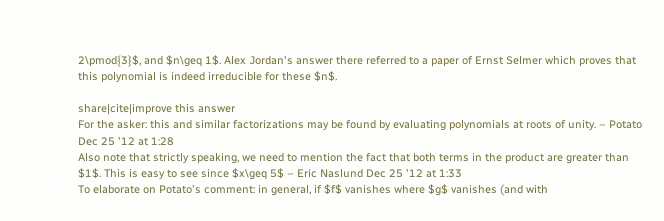2\pmod{3}$, and $n\geq 1$. Alex Jordan's answer there referred to a paper of Ernst Selmer which proves that this polynomial is indeed irreducible for these $n$.

share|cite|improve this answer
For the asker: this and similar factorizations may be found by evaluating polynomials at roots of unity. – Potato Dec 25 '12 at 1:28
Also note that strictly speaking, we need to mention the fact that both terms in the product are greater than $1$. This is easy to see since $x\geq 5$ – Eric Naslund Dec 25 '12 at 1:33
To elaborate on Potato's comment: in general, if $f$ vanishes where $g$ vanishes (and with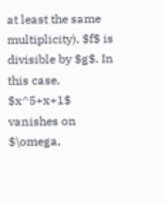at least the same multiplicity), $f$ is divisible by $g$. In this case, $x^5+x+1$ vanishes on $\omega,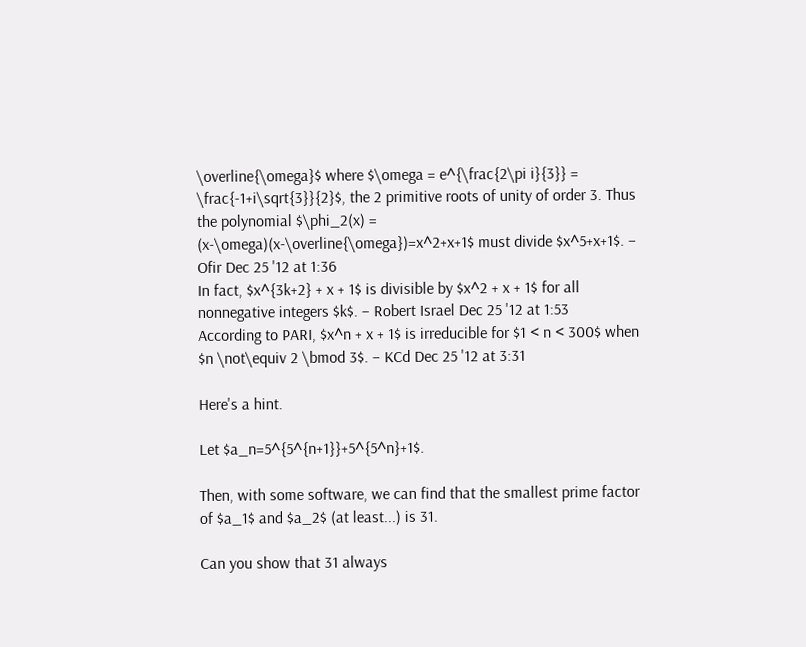\overline{\omega}$ where $\omega = e^{\frac{2\pi i}{3}} = \frac{-1+i\sqrt{3}}{2}$, the 2 primitive roots of unity of order 3. Thus the polynomial $\phi_2(x) = (x-\omega)(x-\overline{\omega})=x^2+x+1$ must divide $x^5+x+1$. – Ofir Dec 25 '12 at 1:36
In fact, $x^{3k+2} + x + 1$ is divisible by $x^2 + x + 1$ for all nonnegative integers $k$. – Robert Israel Dec 25 '12 at 1:53
According to PARI, $x^n + x + 1$ is irreducible for $1 < n < 300$ when $n \not\equiv 2 \bmod 3$. – KCd Dec 25 '12 at 3:31

Here's a hint.

Let $a_n=5^{5^{n+1}}+5^{5^n}+1$.

Then, with some software, we can find that the smallest prime factor of $a_1$ and $a_2$ (at least...) is 31.

Can you show that 31 always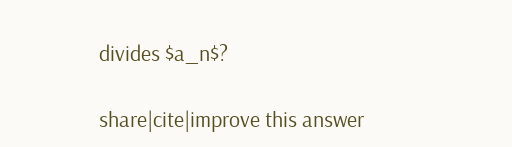divides $a_n$?

share|cite|improve this answer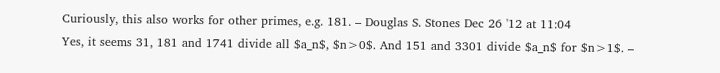Curiously, this also works for other primes, e.g. 181. – Douglas S. Stones Dec 26 '12 at 11:04
Yes, it seems 31, 181 and 1741 divide all $a_n$, $n>0$. And 151 and 3301 divide $a_n$ for $n>1$. –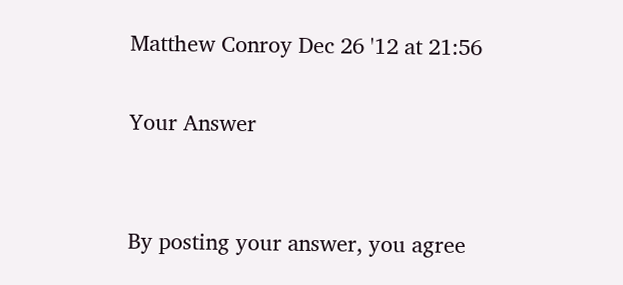Matthew Conroy Dec 26 '12 at 21:56

Your Answer


By posting your answer, you agree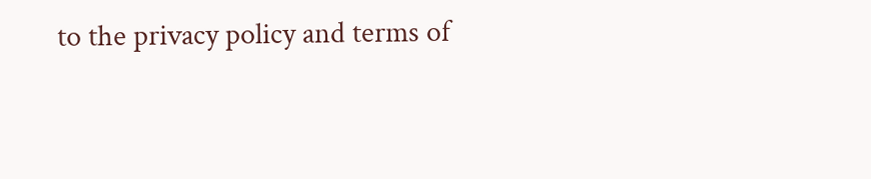to the privacy policy and terms of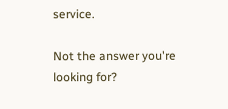service.

Not the answer you're looking for?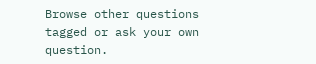Browse other questions tagged or ask your own question.